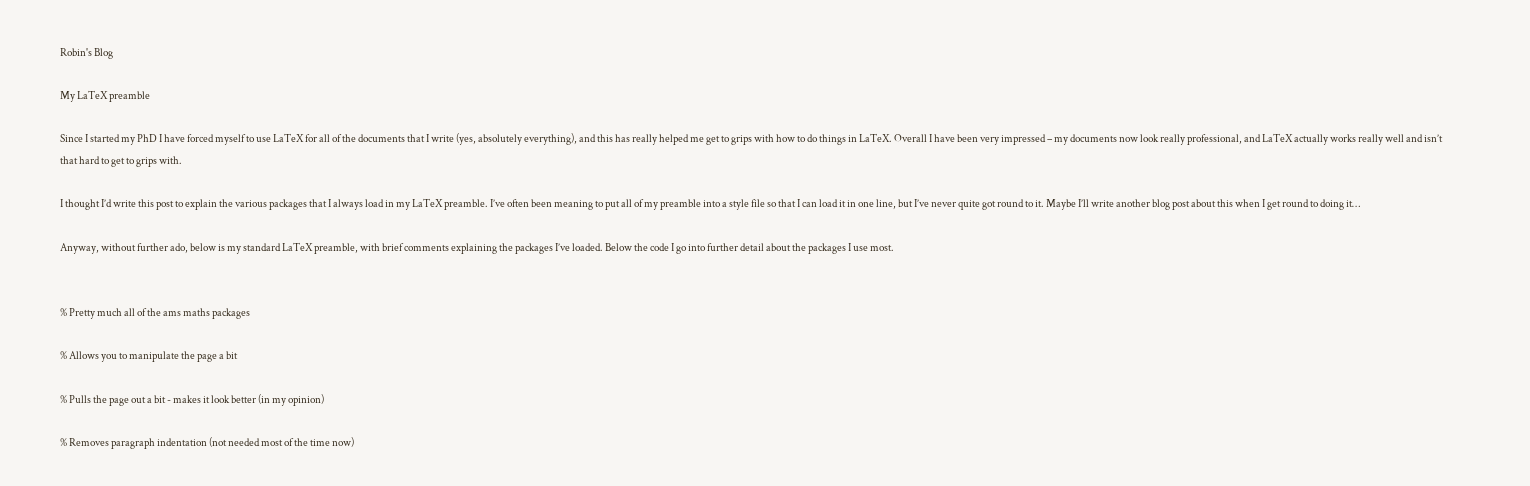Robin's Blog

My LaTeX preamble

Since I started my PhD I have forced myself to use LaTeX for all of the documents that I write (yes, absolutely everything), and this has really helped me get to grips with how to do things in LaTeX. Overall I have been very impressed – my documents now look really professional, and LaTeX actually works really well and isn’t that hard to get to grips with.

I thought I’d write this post to explain the various packages that I always load in my LaTeX preamble. I’ve often been meaning to put all of my preamble into a style file so that I can load it in one line, but I’ve never quite got round to it. Maybe I’ll write another blog post about this when I get round to doing it…

Anyway, without further ado, below is my standard LaTeX preamble, with brief comments explaining the packages I’ve loaded. Below the code I go into further detail about the packages I use most.


% Pretty much all of the ams maths packages

% Allows you to manipulate the page a bit

% Pulls the page out a bit - makes it look better (in my opinion)

% Removes paragraph indentation (not needed most of the time now)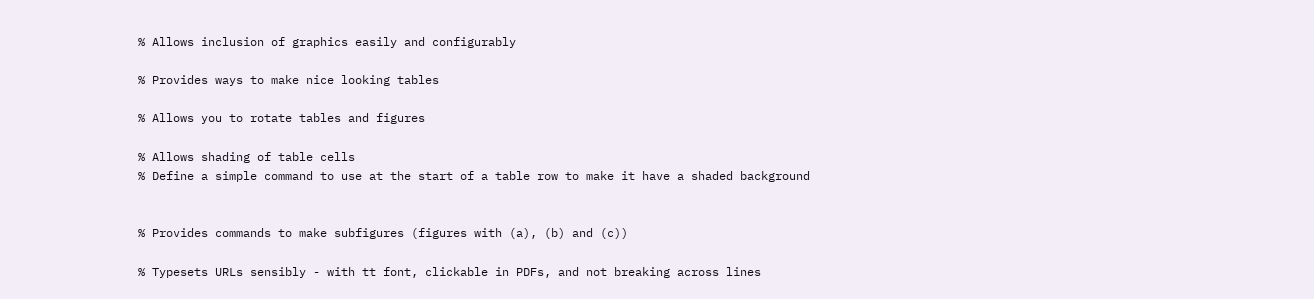% Allows inclusion of graphics easily and configurably

% Provides ways to make nice looking tables

% Allows you to rotate tables and figures

% Allows shading of table cells
% Define a simple command to use at the start of a table row to make it have a shaded background


% Provides commands to make subfigures (figures with (a), (b) and (c))

% Typesets URLs sensibly - with tt font, clickable in PDFs, and not breaking across lines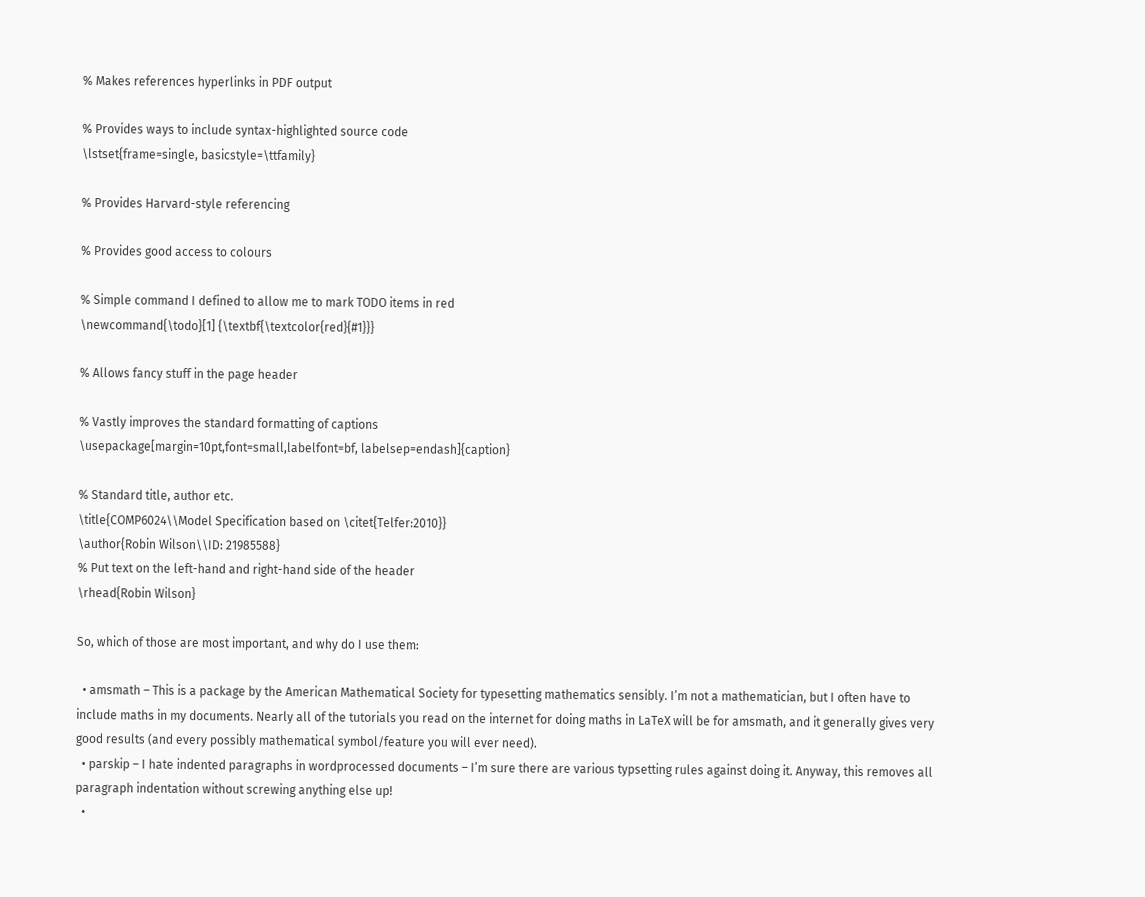% Makes references hyperlinks in PDF output

% Provides ways to include syntax-highlighted source code
\lstset{frame=single, basicstyle=\ttfamily}

% Provides Harvard-style referencing

% Provides good access to colours

% Simple command I defined to allow me to mark TODO items in red
\newcommand{\todo}[1] {\textbf{\textcolor{red}{#1}}}

% Allows fancy stuff in the page header

% Vastly improves the standard formatting of captions
\usepackage[margin=10pt,font=small,labelfont=bf, labelsep=endash]{caption}

% Standard title, author etc.
\title{COMP6024\\Model Specification based on \citet{Telfer:2010}}
\author{Robin Wilson\\ID: 21985588}
% Put text on the left-hand and right-hand side of the header
\rhead{Robin Wilson}

So, which of those are most important, and why do I use them:

  • amsmath – This is a package by the American Mathematical Society for typesetting mathematics sensibly. I’m not a mathematician, but I often have to include maths in my documents. Nearly all of the tutorials you read on the internet for doing maths in LaTeX will be for amsmath, and it generally gives very good results (and every possibly mathematical symbol/feature you will ever need).
  • parskip – I hate indented paragraphs in wordprocessed documents – I’m sure there are various typsetting rules against doing it. Anyway, this removes all paragraph indentation without screwing anything else up!
  •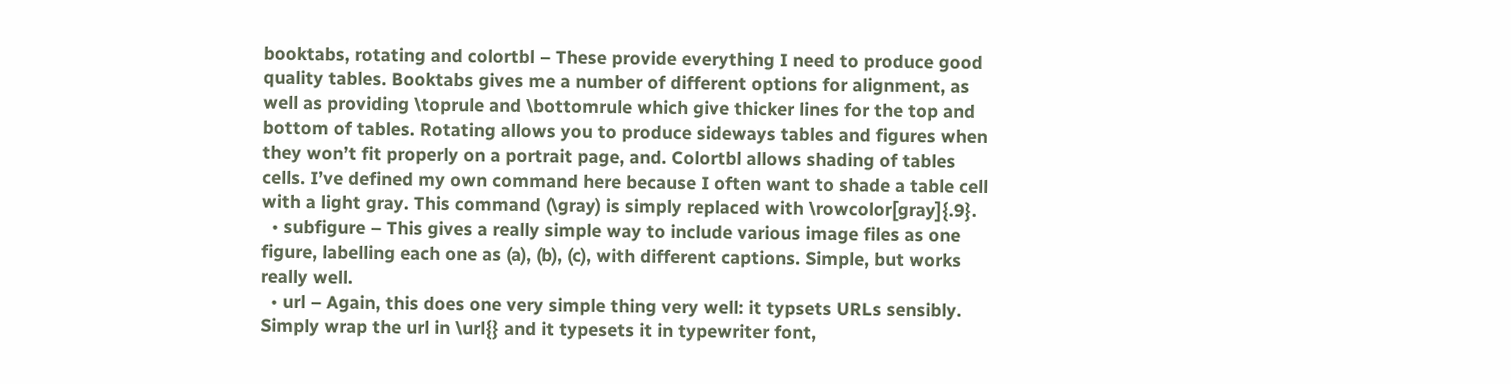booktabs, rotating and colortbl – These provide everything I need to produce good quality tables. Booktabs gives me a number of different options for alignment, as well as providing \toprule and \bottomrule which give thicker lines for the top and bottom of tables. Rotating allows you to produce sideways tables and figures when they won’t fit properly on a portrait page, and. Colortbl allows shading of tables cells. I’ve defined my own command here because I often want to shade a table cell with a light gray. This command (\gray) is simply replaced with \rowcolor[gray]{.9}.
  • subfigure – This gives a really simple way to include various image files as one figure, labelling each one as (a), (b), (c), with different captions. Simple, but works really well.
  • url – Again, this does one very simple thing very well: it typsets URLs sensibly. Simply wrap the url in \url{} and it typesets it in typewriter font,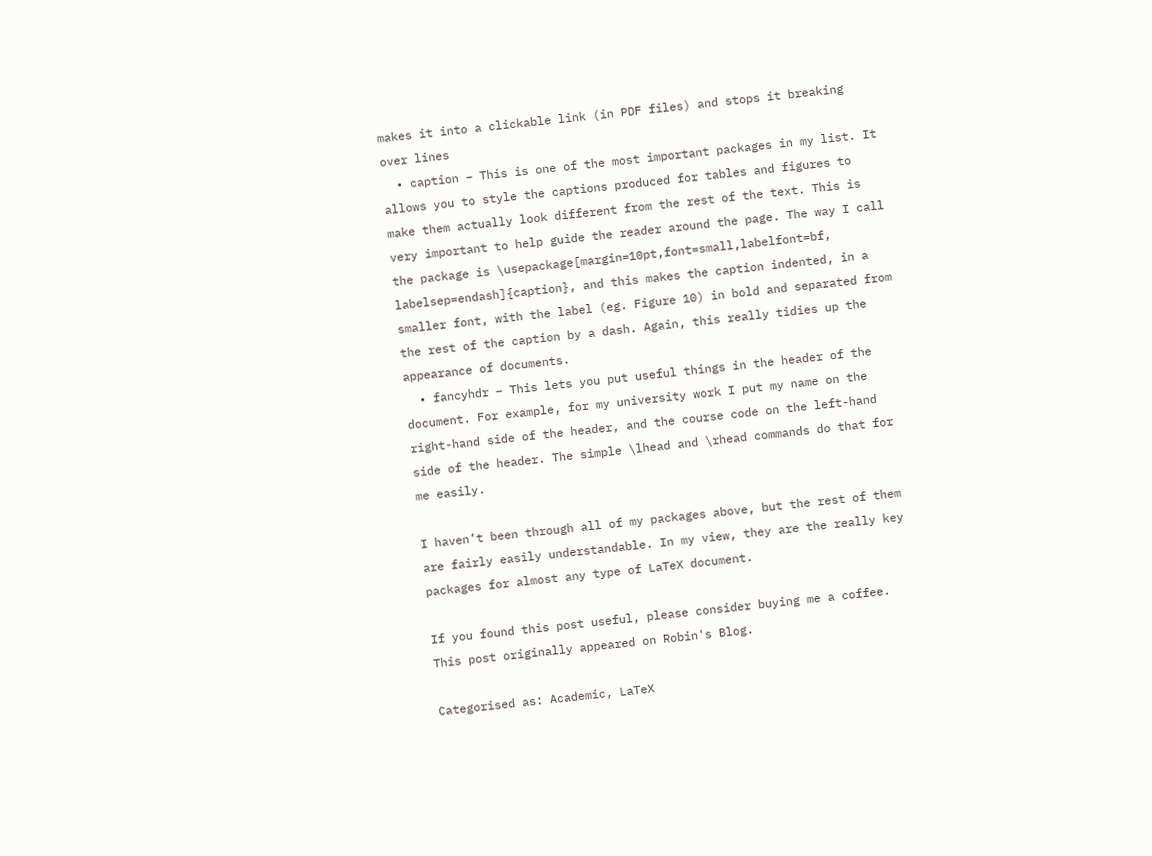makes it into a clickable link (in PDF files) and stops it breaking over lines
  • caption – This is one of the most important packages in my list. It allows you to style the captions produced for tables and figures to make them actually look different from the rest of the text. This is very important to help guide the reader around the page. The way I call the package is \usepackage[margin=10pt,font=small,labelfont=bf, labelsep=endash]{caption}, and this makes the caption indented, in a smaller font, with the label (eg. Figure 10) in bold and separated from the rest of the caption by a dash. Again, this really tidies up the appearance of documents.
  • fancyhdr – This lets you put useful things in the header of the document. For example, for my university work I put my name on the right-hand side of the header, and the course code on the left-hand side of the header. The simple \lhead and \rhead commands do that for me easily.

I haven’t been through all of my packages above, but the rest of them are fairly easily understandable. In my view, they are the really key packages for almost any type of LaTeX document.

If you found this post useful, please consider buying me a coffee.
This post originally appeared on Robin's Blog.

Categorised as: Academic, LaTeX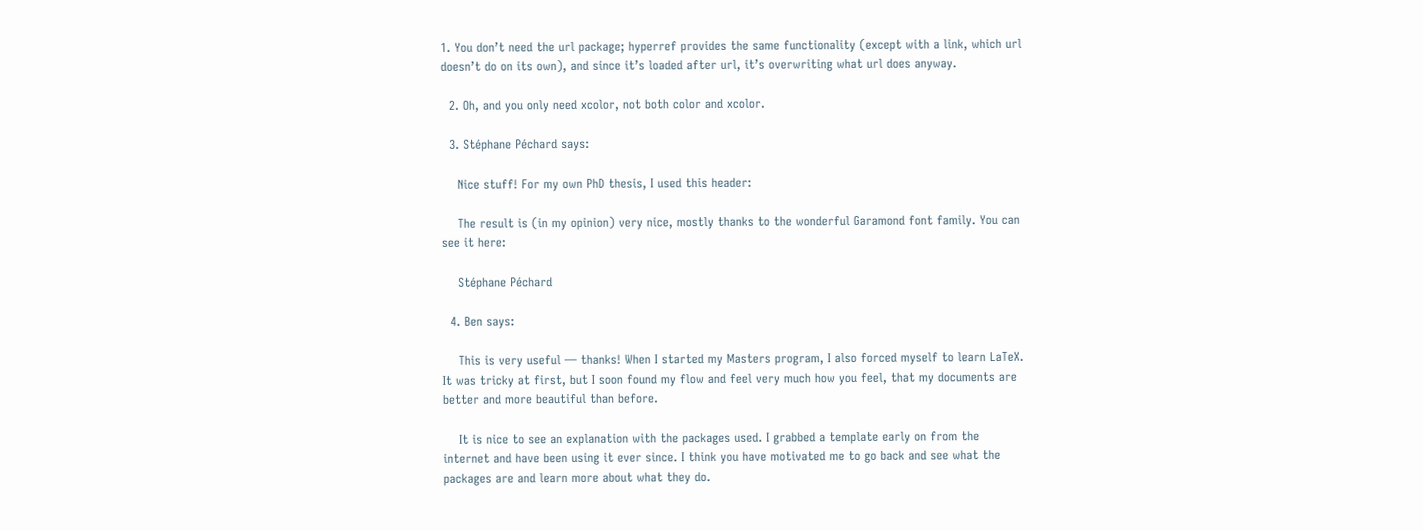1. You don’t need the url package; hyperref provides the same functionality (except with a link, which url doesn’t do on its own), and since it’s loaded after url, it’s overwriting what url does anyway.

  2. Oh, and you only need xcolor, not both color and xcolor.

  3. Stéphane Péchard says:

    Nice stuff! For my own PhD thesis, I used this header:

    The result is (in my opinion) very nice, mostly thanks to the wonderful Garamond font family. You can see it here:

    Stéphane Péchard

  4. Ben says:

    This is very useful — thanks! When I started my Masters program, I also forced myself to learn LaTeX. It was tricky at first, but I soon found my flow and feel very much how you feel, that my documents are better and more beautiful than before.

    It is nice to see an explanation with the packages used. I grabbed a template early on from the internet and have been using it ever since. I think you have motivated me to go back and see what the packages are and learn more about what they do.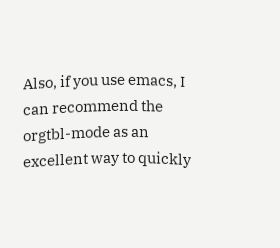Also, if you use emacs, I can recommend the orgtbl-mode as an excellent way to quickly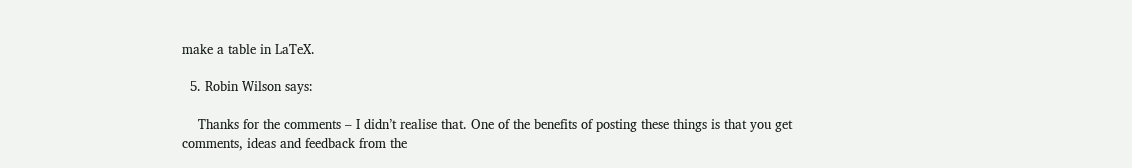make a table in LaTeX.

  5. Robin Wilson says:

    Thanks for the comments – I didn’t realise that. One of the benefits of posting these things is that you get comments, ideas and feedback from the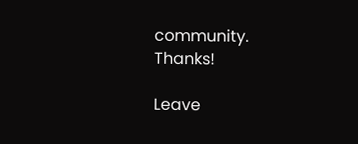community. Thanks!

Leave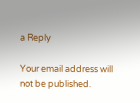a Reply

Your email address will not be published.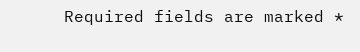Required fields are marked *